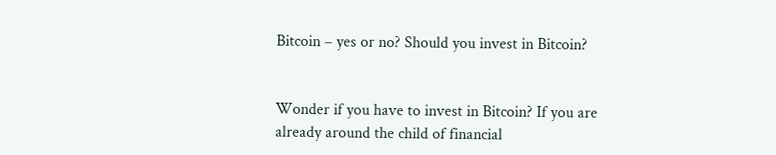Bitcoin – yes or no? Should you invest in Bitcoin?


Wonder if you have to invest in Bitcoin? If you are already around the child of financial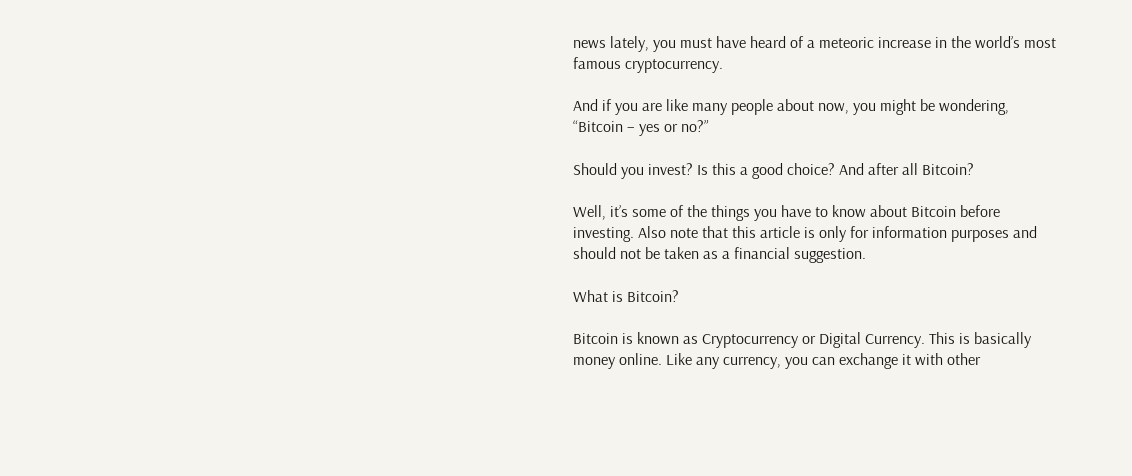news lately, you must have heard of a meteoric increase in the world’s most famous cryptocurrency.

And if you are like many people about now, you might be wondering, “Bitcoin – yes or no?”

Should you invest? Is this a good choice? And after all Bitcoin?

Well, it’s some of the things you have to know about Bitcoin before investing. Also note that this article is only for information purposes and should not be taken as a financial suggestion.

What is Bitcoin?

Bitcoin is known as Cryptocurrency or Digital Currency. This is basically money online. Like any currency, you can exchange it with other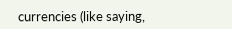currencies (like saying,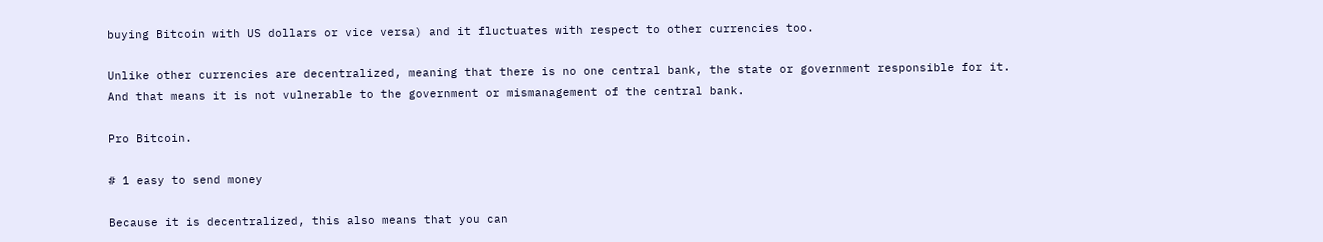buying Bitcoin with US dollars or vice versa) and it fluctuates with respect to other currencies too.

Unlike other currencies are decentralized, meaning that there is no one central bank, the state or government responsible for it. And that means it is not vulnerable to the government or mismanagement of the central bank.

Pro Bitcoin.

# 1 easy to send money

Because it is decentralized, this also means that you can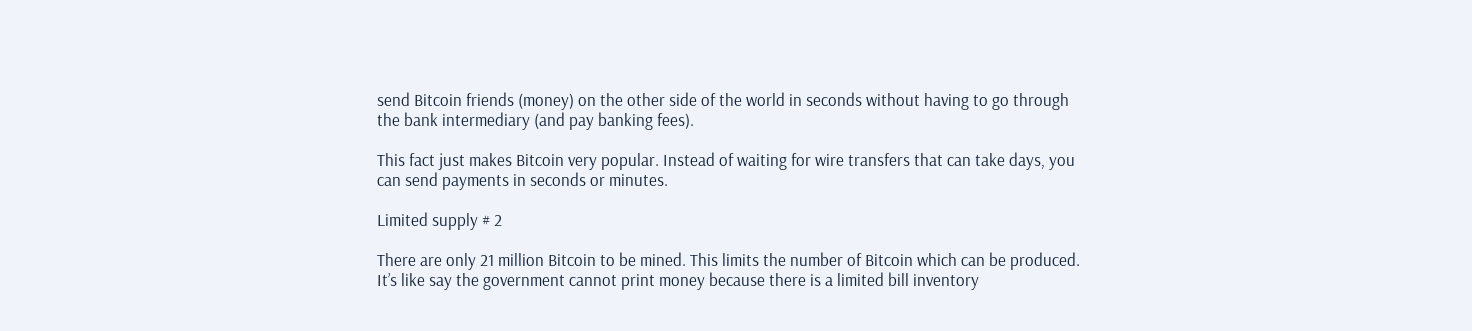send Bitcoin friends (money) on the other side of the world in seconds without having to go through the bank intermediary (and pay banking fees).

This fact just makes Bitcoin very popular. Instead of waiting for wire transfers that can take days, you can send payments in seconds or minutes.

Limited supply # 2

There are only 21 million Bitcoin to be mined. This limits the number of Bitcoin which can be produced. It’s like say the government cannot print money because there is a limited bill inventory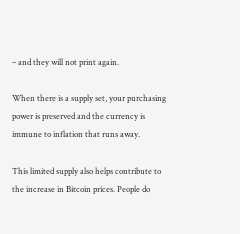– and they will not print again.

When there is a supply set, your purchasing power is preserved and the currency is immune to inflation that runs away.

This limited supply also helps contribute to the increase in Bitcoin prices. People do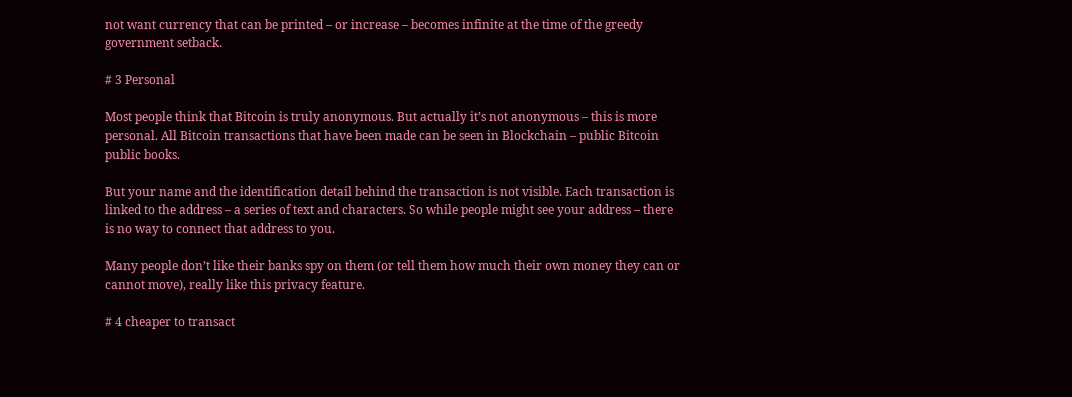not want currency that can be printed – or increase – becomes infinite at the time of the greedy government setback.

# 3 Personal

Most people think that Bitcoin is truly anonymous. But actually it’s not anonymous – this is more personal. All Bitcoin transactions that have been made can be seen in Blockchain – public Bitcoin public books.

But your name and the identification detail behind the transaction is not visible. Each transaction is linked to the address – a series of text and characters. So while people might see your address – there is no way to connect that address to you.

Many people don’t like their banks spy on them (or tell them how much their own money they can or cannot move), really like this privacy feature.

# 4 cheaper to transact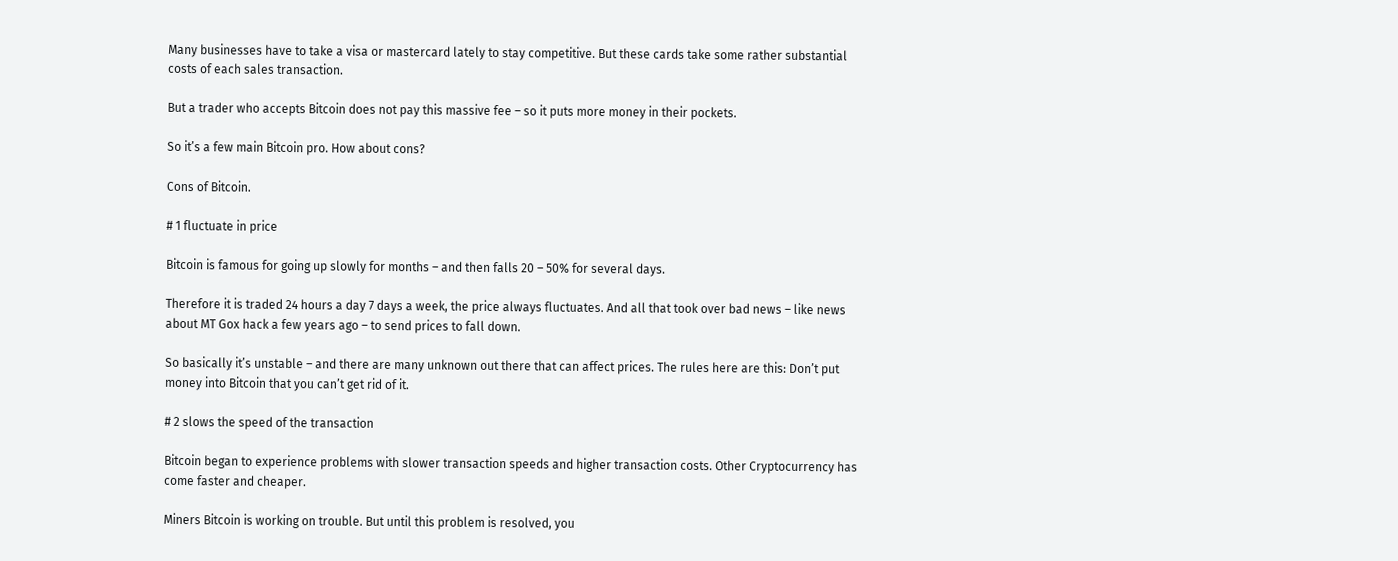Many businesses have to take a visa or mastercard lately to stay competitive. But these cards take some rather substantial costs of each sales transaction.

But a trader who accepts Bitcoin does not pay this massive fee – so it puts more money in their pockets.

So it’s a few main Bitcoin pro. How about cons?

Cons of Bitcoin.

# 1 fluctuate in price

Bitcoin is famous for going up slowly for months – and then falls 20 – 50% for several days.

Therefore it is traded 24 hours a day 7 days a week, the price always fluctuates. And all that took over bad news – like news about MT Gox hack a few years ago – to send prices to fall down.

So basically it’s unstable – and there are many unknown out there that can affect prices. The rules here are this: Don’t put money into Bitcoin that you can’t get rid of it.

# 2 slows the speed of the transaction

Bitcoin began to experience problems with slower transaction speeds and higher transaction costs. Other Cryptocurrency has come faster and cheaper.

Miners Bitcoin is working on trouble. But until this problem is resolved, you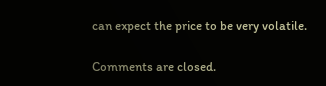can expect the price to be very volatile.

Comments are closed.